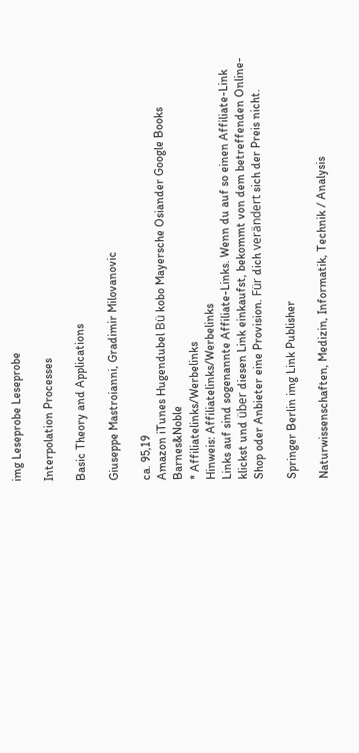img Leseprobe Leseprobe

Interpolation Processes

Basic Theory and Applications

Giuseppe Mastroianni, Gradimir Milovanovic

ca. 95,19
Amazon iTunes Hugendubel Bü kobo Mayersche Osiander Google Books Barnes&Noble
* Affiliatelinks/Werbelinks
Hinweis: Affiliatelinks/Werbelinks
Links auf sind sogenannte Affiliate-Links. Wenn du auf so einen Affiliate-Link klickst und über diesen Link einkaufst, bekommt von dem betreffenden Online-Shop oder Anbieter eine Provision. Für dich verändert sich der Preis nicht.

Springer Berlin img Link Publisher

Naturwissenschaften, Medizin, Informatik, Technik / Analysis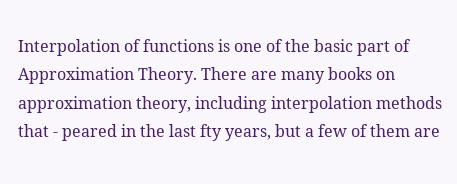Interpolation of functions is one of the basic part of Approximation Theory. There are many books on approximation theory, including interpolation methods that - peared in the last fty years, but a few of them are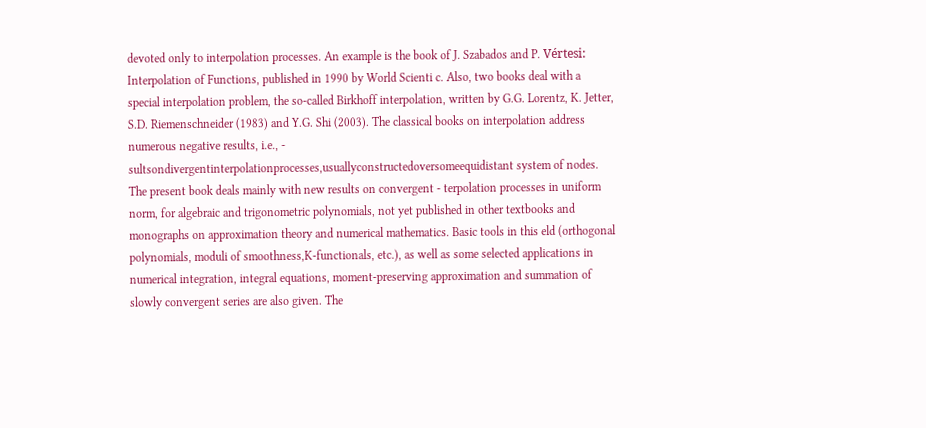devoted only to interpolation processes. An example is the book of J. Szabados and P. Vértesi: Interpolation of Functions, published in 1990 by World Scienti c. Also, two books deal with a special interpolation problem, the so-called Birkhoff interpolation, written by G.G. Lorentz, K. Jetter, S.D. Riemenschneider (1983) and Y.G. Shi (2003). The classical books on interpolation address numerous negative results, i.e., - sultsondivergentinterpolationprocesses,usuallyconstructedoversomeequidistant system of nodes. The present book deals mainly with new results on convergent - terpolation processes in uniform norm, for algebraic and trigonometric polynomials, not yet published in other textbooks and monographs on approximation theory and numerical mathematics. Basic tools in this eld (orthogonal polynomials, moduli of smoothness,K-functionals, etc.), as well as some selected applications in numerical integration, integral equations, moment-preserving approximation and summation of slowly convergent series are also given. The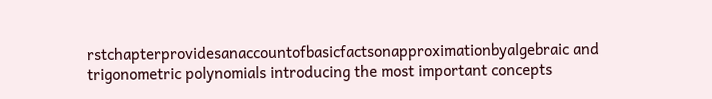rstchapterprovidesanaccountofbasicfactsonapproximationbyalgebraic and trigonometric polynomials introducing the most important concepts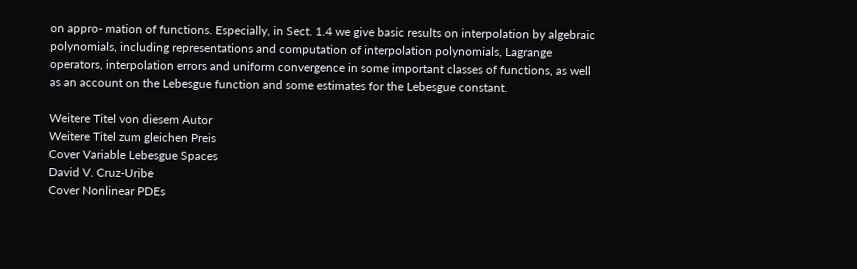on appro- mation of functions. Especially, in Sect. 1.4 we give basic results on interpolation by algebraic polynomials, including representations and computation of interpolation polynomials, Lagrange operators, interpolation errors and uniform convergence in some important classes of functions, as well as an account on the Lebesgue function and some estimates for the Lebesgue constant.

Weitere Titel von diesem Autor
Weitere Titel zum gleichen Preis
Cover Variable Lebesgue Spaces
David V. Cruz-Uribe
Cover Nonlinear PDEs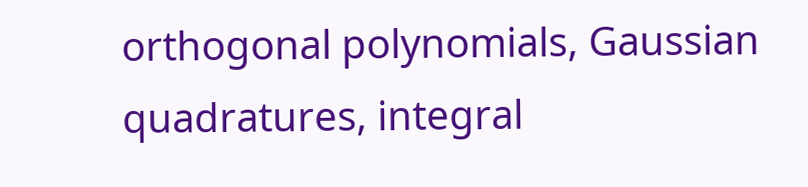orthogonal polynomials, Gaussian quadratures, integral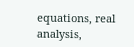equations, real analysis,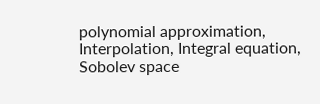polynomial approximation, Interpolation, Integral equation, Sobolev space